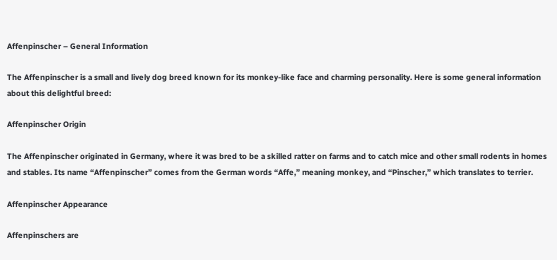Affenpinscher – General Information

The Affenpinscher is a small and lively dog breed known for its monkey-like face and charming personality. Here is some general information about this delightful breed:

Affenpinscher Origin

The Affenpinscher originated in Germany, where it was bred to be a skilled ratter on farms and to catch mice and other small rodents in homes and stables. Its name “Affenpinscher” comes from the German words “Affe,” meaning monkey, and “Pinscher,” which translates to terrier.

Affenpinscher Appearance

Affenpinschers are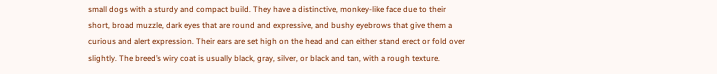small dogs with a sturdy and compact build. They have a distinctive, monkey-like face due to their short, broad muzzle, dark eyes that are round and expressive, and bushy eyebrows that give them a curious and alert expression. Their ears are set high on the head and can either stand erect or fold over slightly. The breed’s wiry coat is usually black, gray, silver, or black and tan, with a rough texture.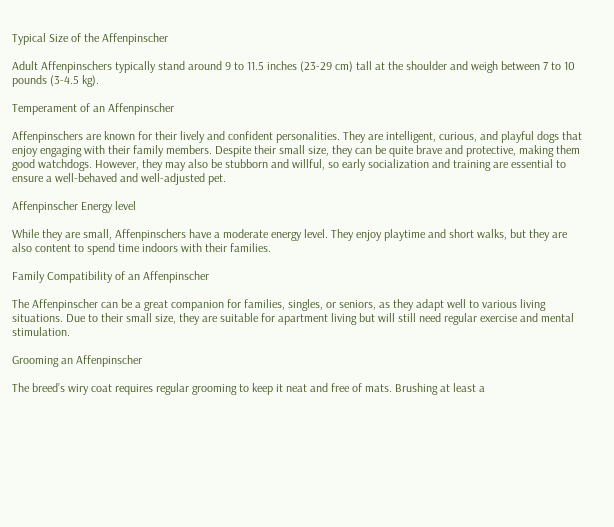Typical Size of the Affenpinscher

Adult Affenpinschers typically stand around 9 to 11.5 inches (23-29 cm) tall at the shoulder and weigh between 7 to 10 pounds (3-4.5 kg).

Temperament of an Affenpinscher

Affenpinschers are known for their lively and confident personalities. They are intelligent, curious, and playful dogs that enjoy engaging with their family members. Despite their small size, they can be quite brave and protective, making them good watchdogs. However, they may also be stubborn and willful, so early socialization and training are essential to ensure a well-behaved and well-adjusted pet.

Affenpinscher Energy level

While they are small, Affenpinschers have a moderate energy level. They enjoy playtime and short walks, but they are also content to spend time indoors with their families.

Family Compatibility of an Affenpinscher

The Affenpinscher can be a great companion for families, singles, or seniors, as they adapt well to various living situations. Due to their small size, they are suitable for apartment living but will still need regular exercise and mental stimulation.

Grooming an Affenpinscher

The breed’s wiry coat requires regular grooming to keep it neat and free of mats. Brushing at least a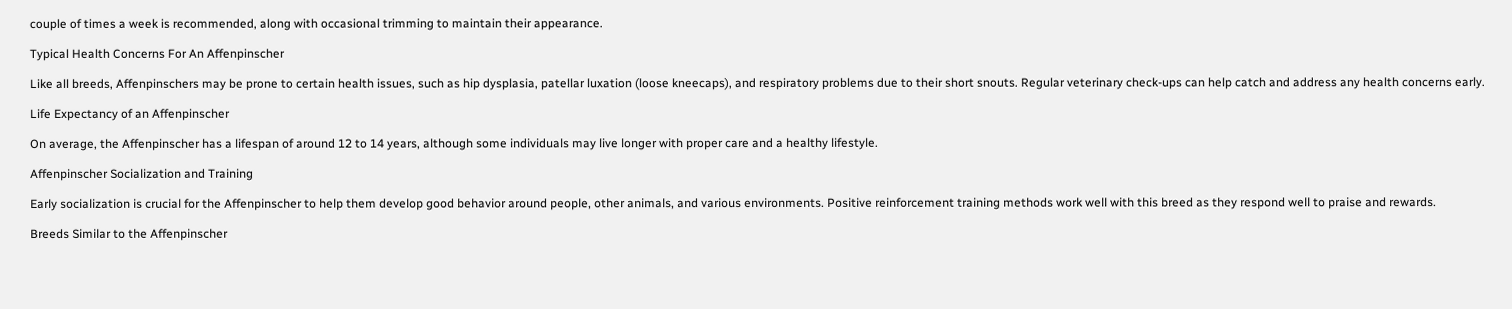couple of times a week is recommended, along with occasional trimming to maintain their appearance.

Typical Health Concerns For An Affenpinscher

Like all breeds, Affenpinschers may be prone to certain health issues, such as hip dysplasia, patellar luxation (loose kneecaps), and respiratory problems due to their short snouts. Regular veterinary check-ups can help catch and address any health concerns early.

Life Expectancy of an Affenpinscher

On average, the Affenpinscher has a lifespan of around 12 to 14 years, although some individuals may live longer with proper care and a healthy lifestyle.

Affenpinscher Socialization and Training

Early socialization is crucial for the Affenpinscher to help them develop good behavior around people, other animals, and various environments. Positive reinforcement training methods work well with this breed as they respond well to praise and rewards.

Breeds Similar to the Affenpinscher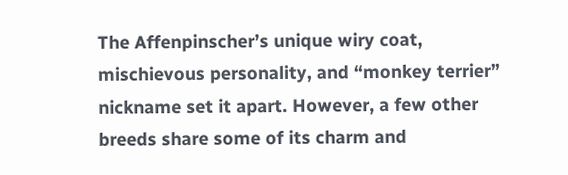The Affenpinscher’s unique wiry coat, mischievous personality, and “monkey terrier” nickname set it apart. However, a few other breeds share some of its charm and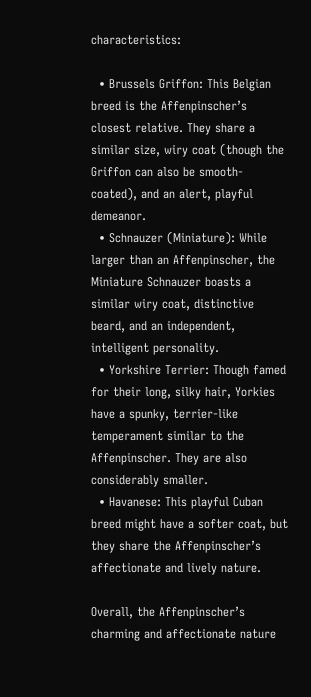characteristics:

  • Brussels Griffon: This Belgian breed is the Affenpinscher’s closest relative. They share a similar size, wiry coat (though the Griffon can also be smooth-coated), and an alert, playful demeanor.
  • Schnauzer (Miniature): While larger than an Affenpinscher, the Miniature Schnauzer boasts a similar wiry coat, distinctive beard, and an independent, intelligent personality.
  • Yorkshire Terrier: Though famed for their long, silky hair, Yorkies have a spunky, terrier-like temperament similar to the Affenpinscher. They are also considerably smaller.
  • Havanese: This playful Cuban breed might have a softer coat, but they share the Affenpinscher’s affectionate and lively nature.

Overall, the Affenpinscher’s charming and affectionate nature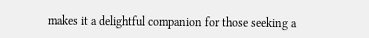makes it a delightful companion for those seeking a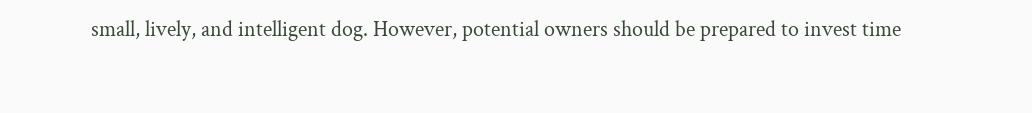small, lively, and intelligent dog. However, potential owners should be prepared to invest time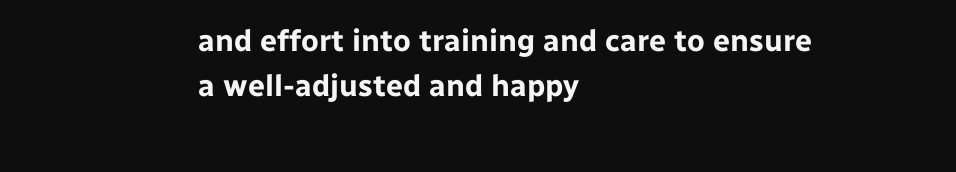and effort into training and care to ensure a well-adjusted and happy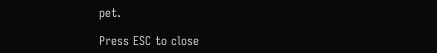pet.

Press ESC to close